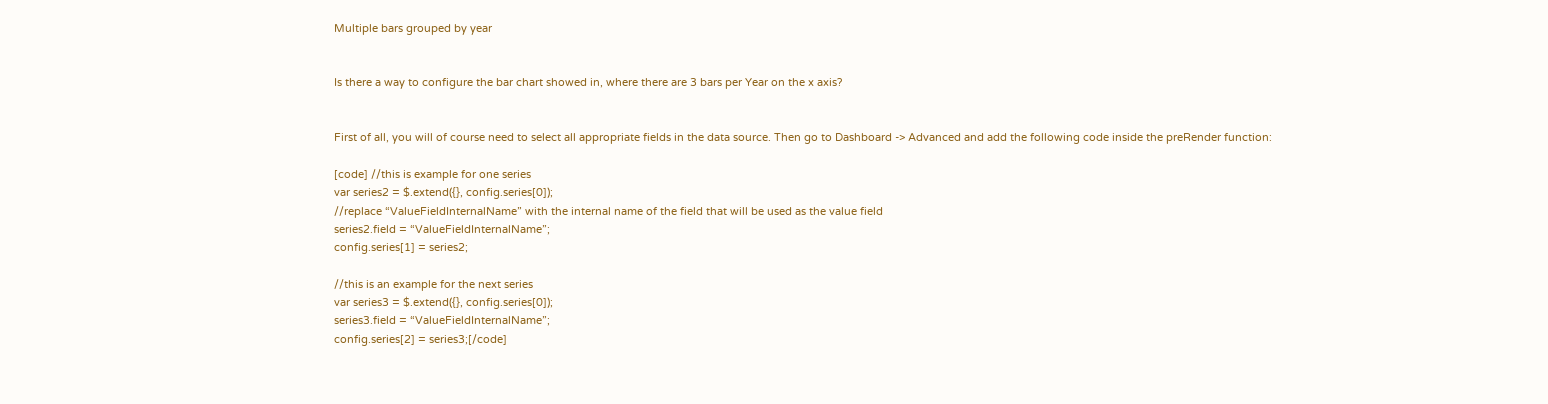Multiple bars grouped by year


Is there a way to configure the bar chart showed in, where there are 3 bars per Year on the x axis?


First of all, you will of course need to select all appropriate fields in the data source. Then go to Dashboard -> Advanced and add the following code inside the preRender function:

[code] //this is example for one series
var series2 = $.extend({}, config.series[0]);
//replace “ValueFieldInternalName” with the internal name of the field that will be used as the value field
series2.field = “ValueFieldInternalName”;
config.series[1] = series2;

//this is an example for the next series
var series3 = $.extend({}, config.series[0]);
series3.field = “ValueFieldInternalName”;
config.series[2] = series3;[/code]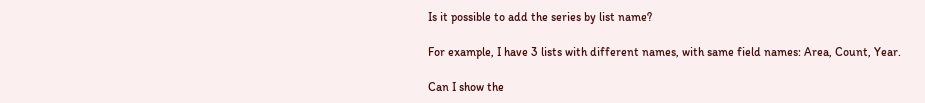Is it possible to add the series by list name?

For example, I have 3 lists with different names, with same field names: Area, Count, Year.

Can I show the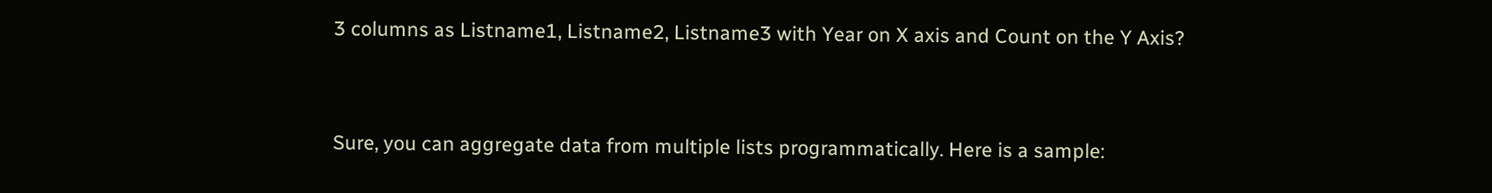3 columns as Listname1, Listname2, Listname3 with Year on X axis and Count on the Y Axis?


Sure, you can aggregate data from multiple lists programmatically. Here is a sample: